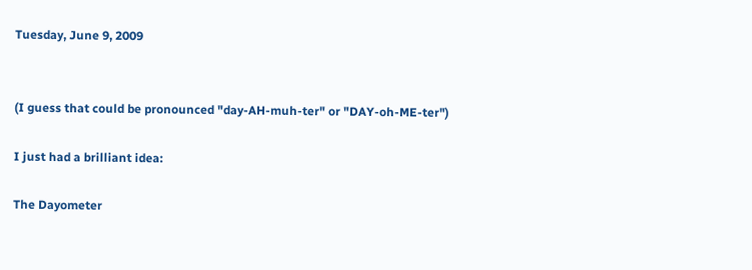Tuesday, June 9, 2009


(I guess that could be pronounced "day-AH-muh-ter" or "DAY-oh-ME-ter")

I just had a brilliant idea:

The Dayometer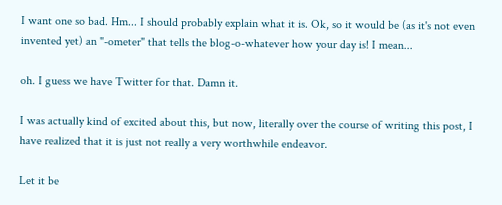I want one so bad. Hm... I should probably explain what it is. Ok, so it would be (as it's not even invented yet) an "-ometer" that tells the blog-o-whatever how your day is! I mean...

oh. I guess we have Twitter for that. Damn it.

I was actually kind of excited about this, but now, literally over the course of writing this post, I have realized that it is just not really a very worthwhile endeavor.

Let it be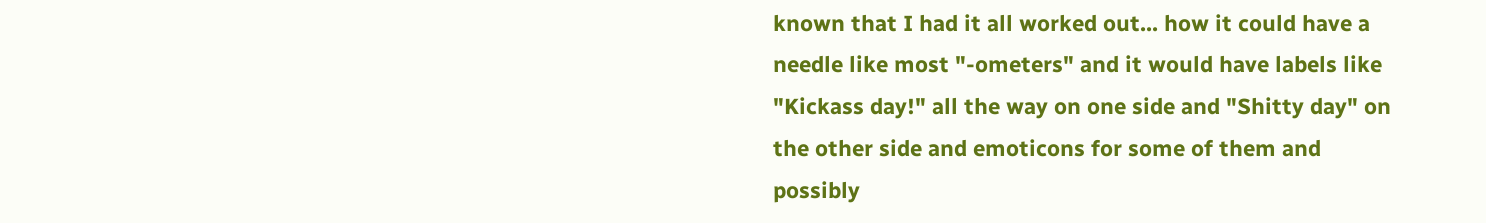known that I had it all worked out... how it could have a needle like most "-ometers" and it would have labels like "Kickass day!" all the way on one side and "Shitty day" on the other side and emoticons for some of them and possibly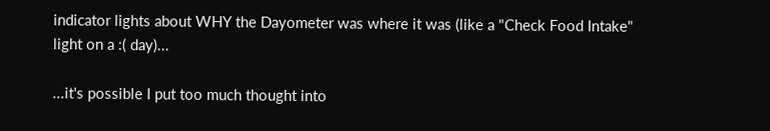indicator lights about WHY the Dayometer was where it was (like a "Check Food Intake" light on a :( day)...

...it's possible I put too much thought into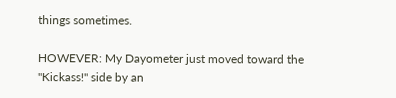things sometimes.

HOWEVER: My Dayometer just moved toward the "Kickass!" side by an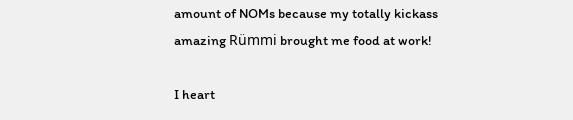amount of NOMs because my totally kickass amazing Rümmi brought me food at work!

I heart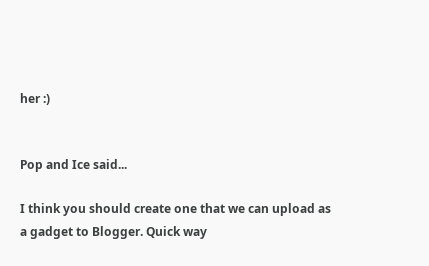her :)


Pop and Ice said...

I think you should create one that we can upload as a gadget to Blogger. Quick way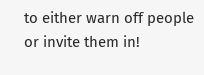to either warn off people or invite them in!